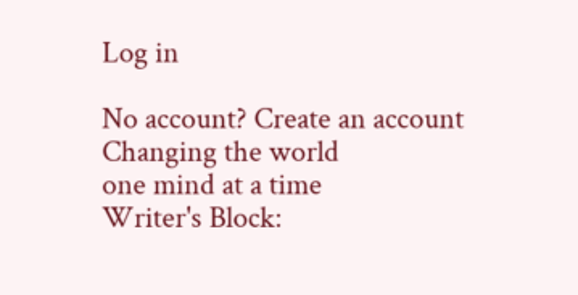Log in

No account? Create an account
Changing the world
one mind at a time
Writer's Block: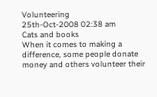Volunteering
25th-Oct-2008 02:38 am
Cats and books
When it comes to making a difference, some people donate money and others volunteer their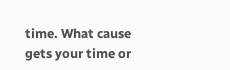time. What cause gets your time or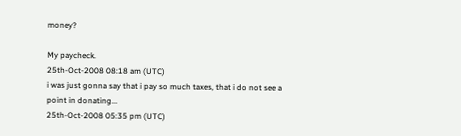money?

My paycheck.
25th-Oct-2008 08:18 am (UTC)
i was just gonna say that i pay so much taxes, that i do not see a point in donating...
25th-Oct-2008 05:35 pm (UTC)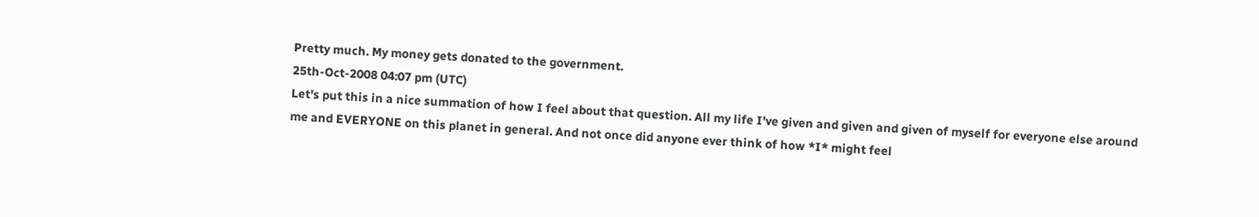Pretty much. My money gets donated to the government.
25th-Oct-2008 04:07 pm (UTC)
Let's put this in a nice summation of how I feel about that question. All my life I've given and given and given of myself for everyone else around me and EVERYONE on this planet in general. And not once did anyone ever think of how *I* might feel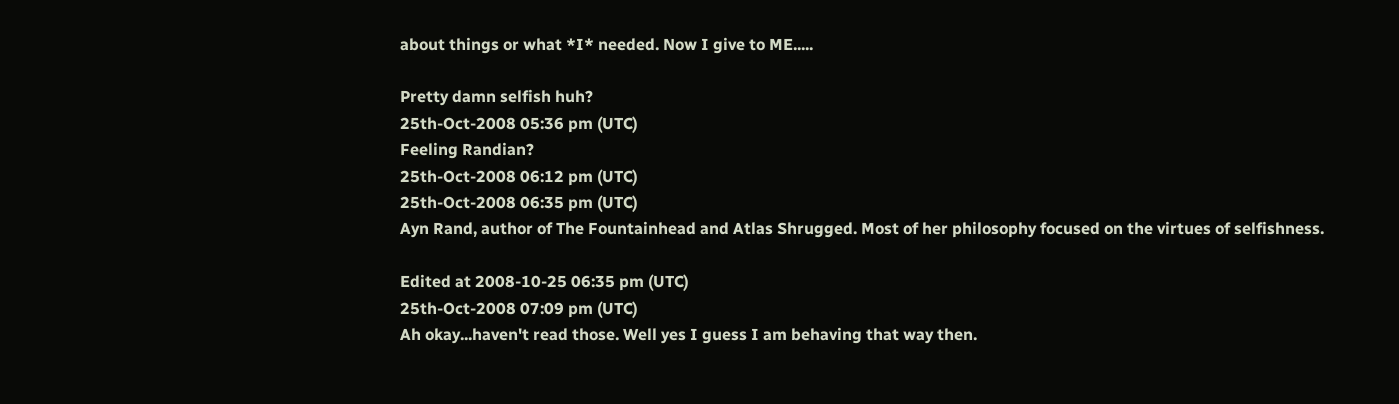about things or what *I* needed. Now I give to ME.....

Pretty damn selfish huh?
25th-Oct-2008 05:36 pm (UTC)
Feeling Randian?
25th-Oct-2008 06:12 pm (UTC)
25th-Oct-2008 06:35 pm (UTC)
Ayn Rand, author of The Fountainhead and Atlas Shrugged. Most of her philosophy focused on the virtues of selfishness.

Edited at 2008-10-25 06:35 pm (UTC)
25th-Oct-2008 07:09 pm (UTC)
Ah okay...haven't read those. Well yes I guess I am behaving that way then.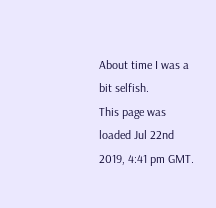About time I was a bit selfish.
This page was loaded Jul 22nd 2019, 4:41 pm GMT.